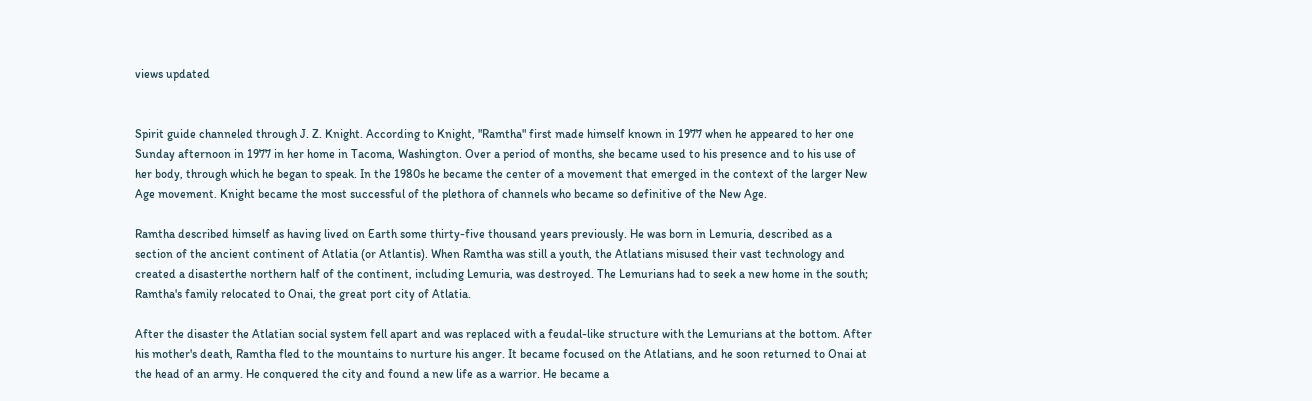views updated


Spirit guide channeled through J. Z. Knight. According to Knight, "Ramtha" first made himself known in 1977 when he appeared to her one Sunday afternoon in 1977 in her home in Tacoma, Washington. Over a period of months, she became used to his presence and to his use of her body, through which he began to speak. In the 1980s he became the center of a movement that emerged in the context of the larger New Age movement. Knight became the most successful of the plethora of channels who became so definitive of the New Age.

Ramtha described himself as having lived on Earth some thirty-five thousand years previously. He was born in Lemuria, described as a section of the ancient continent of Atlatia (or Atlantis). When Ramtha was still a youth, the Atlatians misused their vast technology and created a disasterthe northern half of the continent, including Lemuria, was destroyed. The Lemurians had to seek a new home in the south; Ramtha's family relocated to Onai, the great port city of Atlatia.

After the disaster the Atlatian social system fell apart and was replaced with a feudal-like structure with the Lemurians at the bottom. After his mother's death, Ramtha fled to the mountains to nurture his anger. It became focused on the Atlatians, and he soon returned to Onai at the head of an army. He conquered the city and found a new life as a warrior. He became a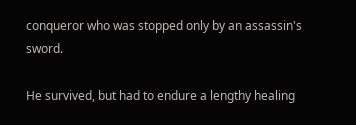conqueror who was stopped only by an assassin's sword.

He survived, but had to endure a lengthy healing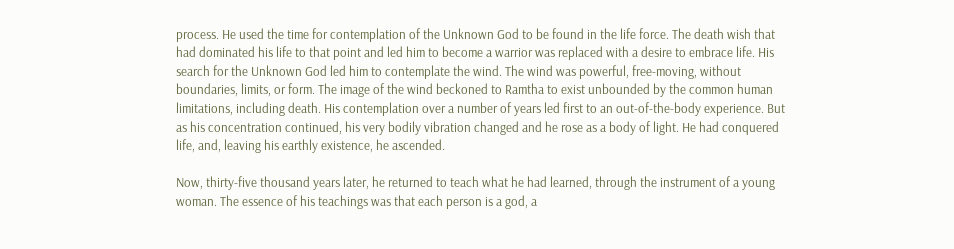process. He used the time for contemplation of the Unknown God to be found in the life force. The death wish that had dominated his life to that point and led him to become a warrior was replaced with a desire to embrace life. His search for the Unknown God led him to contemplate the wind. The wind was powerful, free-moving, without boundaries, limits, or form. The image of the wind beckoned to Ramtha to exist unbounded by the common human limitations, including death. His contemplation over a number of years led first to an out-of-the-body experience. But as his concentration continued, his very bodily vibration changed and he rose as a body of light. He had conquered life, and, leaving his earthly existence, he ascended.

Now, thirty-five thousand years later, he returned to teach what he had learned, through the instrument of a young woman. The essence of his teachings was that each person is a god, a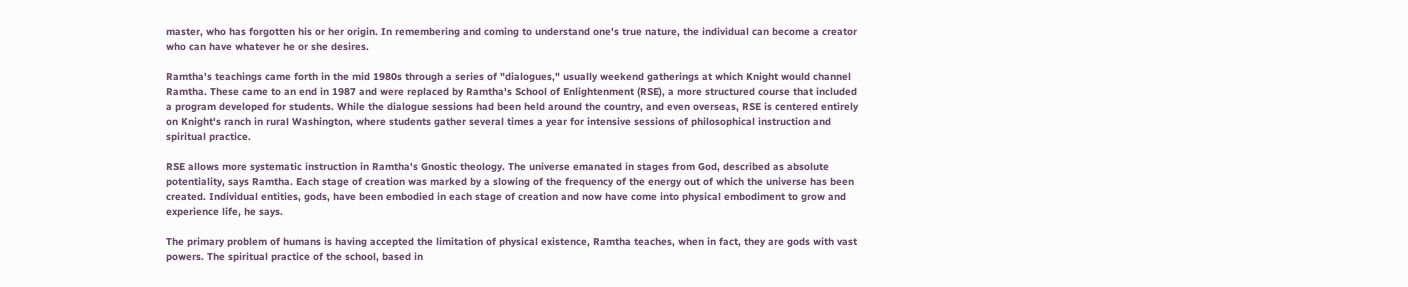master, who has forgotten his or her origin. In remembering and coming to understand one's true nature, the individual can become a creator who can have whatever he or she desires.

Ramtha's teachings came forth in the mid 1980s through a series of "dialogues," usually weekend gatherings at which Knight would channel Ramtha. These came to an end in 1987 and were replaced by Ramtha's School of Enlightenment (RSE), a more structured course that included a program developed for students. While the dialogue sessions had been held around the country, and even overseas, RSE is centered entirely on Knight's ranch in rural Washington, where students gather several times a year for intensive sessions of philosophical instruction and spiritual practice.

RSE allows more systematic instruction in Ramtha's Gnostic theology. The universe emanated in stages from God, described as absolute potentiality, says Ramtha. Each stage of creation was marked by a slowing of the frequency of the energy out of which the universe has been created. Individual entities, gods, have been embodied in each stage of creation and now have come into physical embodiment to grow and experience life, he says.

The primary problem of humans is having accepted the limitation of physical existence, Ramtha teaches, when in fact, they are gods with vast powers. The spiritual practice of the school, based in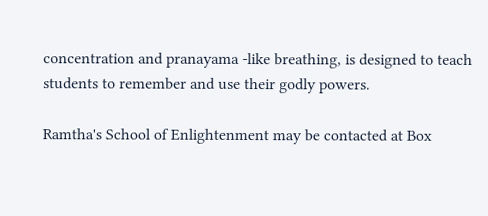concentration and pranayama -like breathing, is designed to teach students to remember and use their godly powers.

Ramtha's School of Enlightenment may be contacted at Box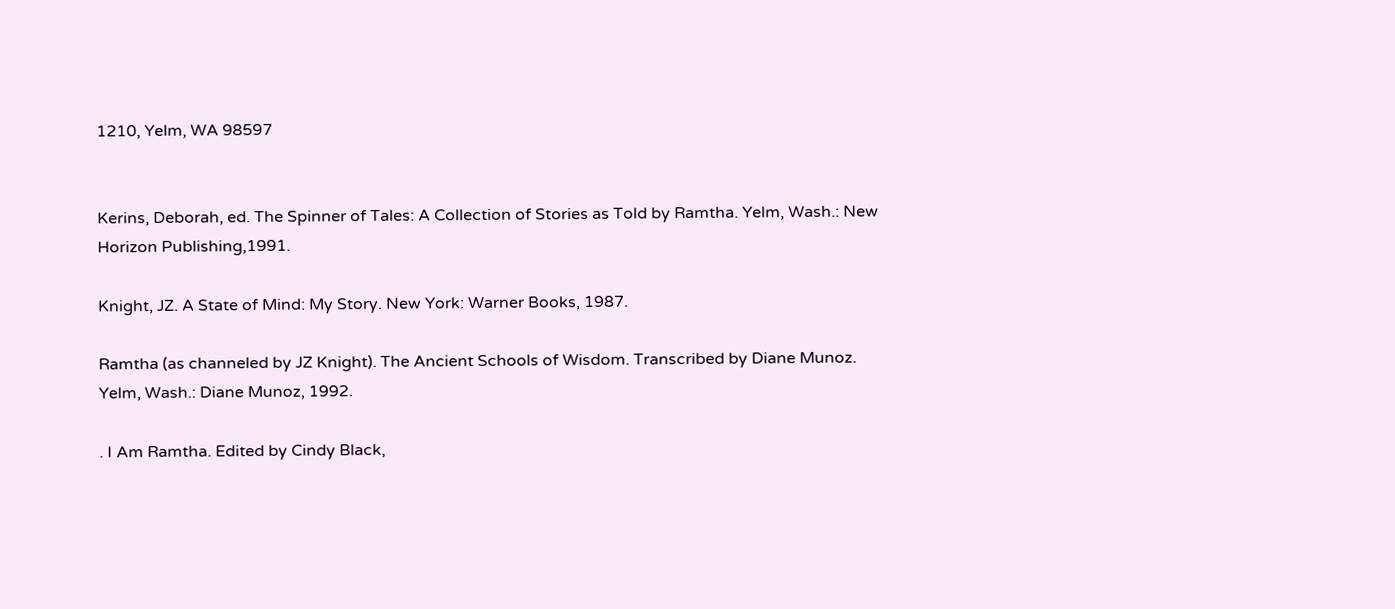1210, Yelm, WA 98597


Kerins, Deborah, ed. The Spinner of Tales: A Collection of Stories as Told by Ramtha. Yelm, Wash.: New Horizon Publishing,1991.

Knight, JZ. A State of Mind: My Story. New York: Warner Books, 1987.

Ramtha (as channeled by JZ Knight). The Ancient Schools of Wisdom. Transcribed by Diane Munoz. Yelm, Wash.: Diane Munoz, 1992.

. I Am Ramtha. Edited by Cindy Black,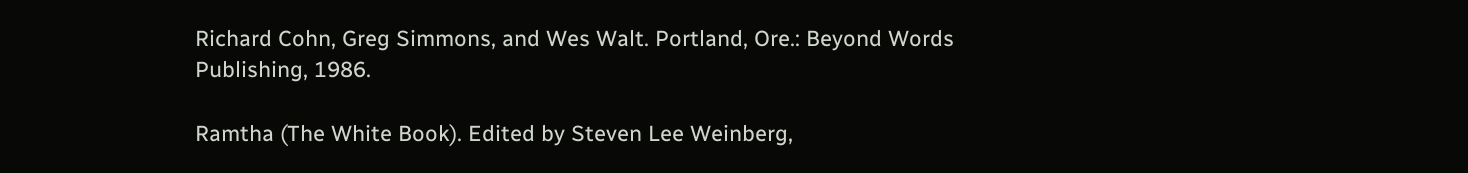Richard Cohn, Greg Simmons, and Wes Walt. Portland, Ore.: Beyond Words Publishing, 1986.

Ramtha (The White Book). Edited by Steven Lee Weinberg,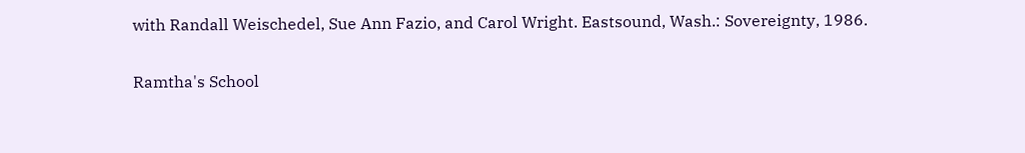with Randall Weischedel, Sue Ann Fazio, and Carol Wright. Eastsound, Wash.: Sovereignty, 1986.

Ramtha's School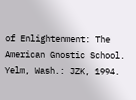of Enlightenment: The American Gnostic School. Yelm, Wash.: JZK, 1994.